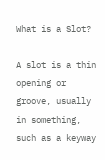What is a Slot?

A slot is a thin opening or groove, usually in something, such as a keyway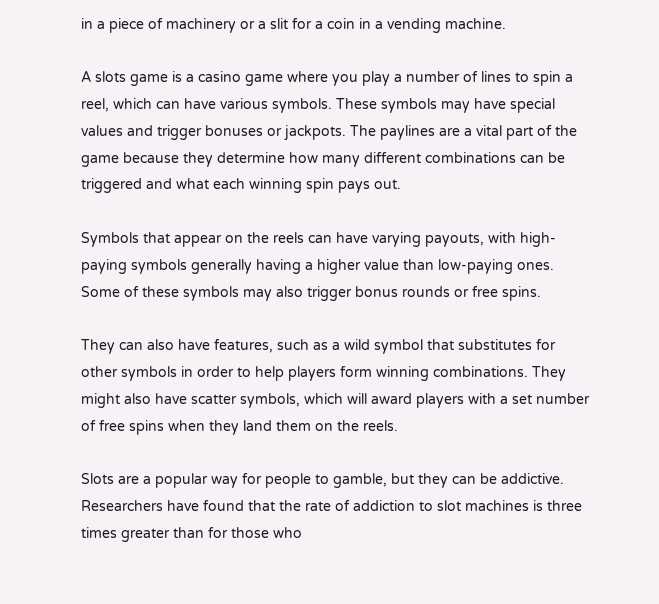in a piece of machinery or a slit for a coin in a vending machine.

A slots game is a casino game where you play a number of lines to spin a reel, which can have various symbols. These symbols may have special values and trigger bonuses or jackpots. The paylines are a vital part of the game because they determine how many different combinations can be triggered and what each winning spin pays out.

Symbols that appear on the reels can have varying payouts, with high-paying symbols generally having a higher value than low-paying ones. Some of these symbols may also trigger bonus rounds or free spins.

They can also have features, such as a wild symbol that substitutes for other symbols in order to help players form winning combinations. They might also have scatter symbols, which will award players with a set number of free spins when they land them on the reels.

Slots are a popular way for people to gamble, but they can be addictive. Researchers have found that the rate of addiction to slot machines is three times greater than for those who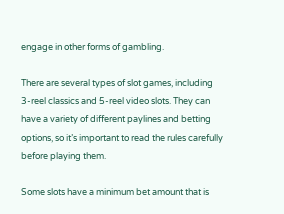engage in other forms of gambling.

There are several types of slot games, including 3-reel classics and 5-reel video slots. They can have a variety of different paylines and betting options, so it’s important to read the rules carefully before playing them.

Some slots have a minimum bet amount that is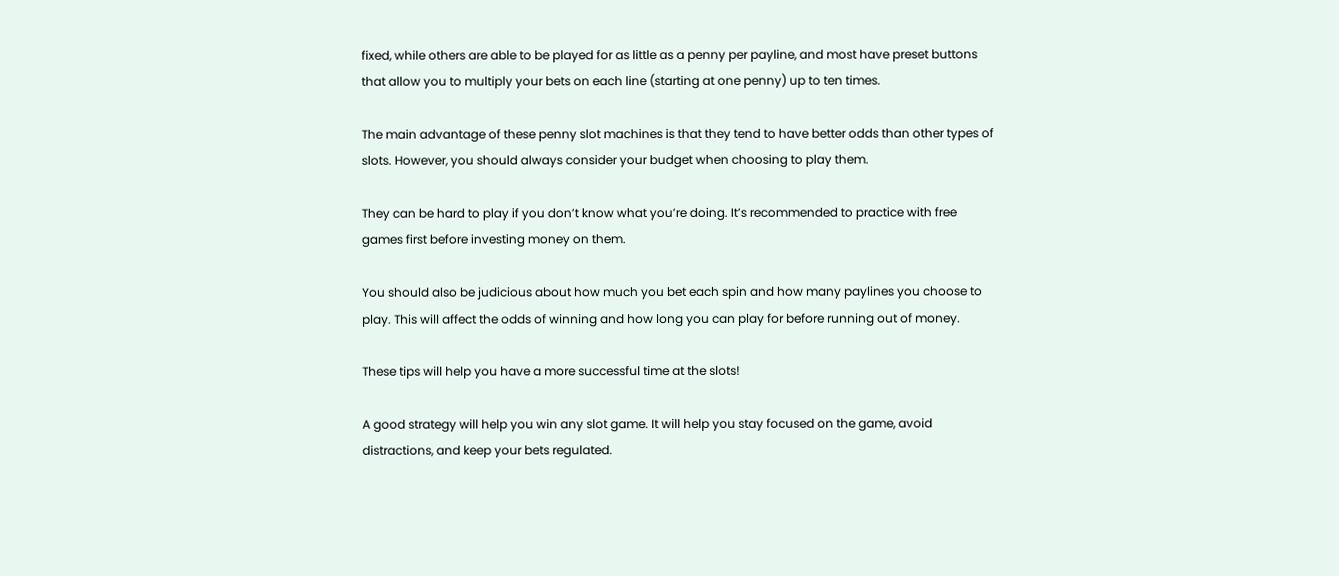fixed, while others are able to be played for as little as a penny per payline, and most have preset buttons that allow you to multiply your bets on each line (starting at one penny) up to ten times.

The main advantage of these penny slot machines is that they tend to have better odds than other types of slots. However, you should always consider your budget when choosing to play them.

They can be hard to play if you don’t know what you’re doing. It’s recommended to practice with free games first before investing money on them.

You should also be judicious about how much you bet each spin and how many paylines you choose to play. This will affect the odds of winning and how long you can play for before running out of money.

These tips will help you have a more successful time at the slots!

A good strategy will help you win any slot game. It will help you stay focused on the game, avoid distractions, and keep your bets regulated.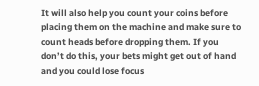It will also help you count your coins before placing them on the machine and make sure to count heads before dropping them. If you don’t do this, your bets might get out of hand and you could lose focus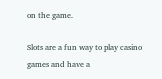on the game.

Slots are a fun way to play casino games and have a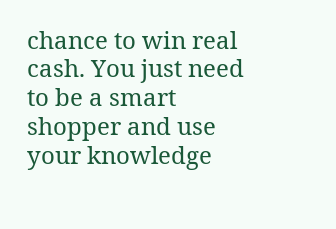chance to win real cash. You just need to be a smart shopper and use your knowledge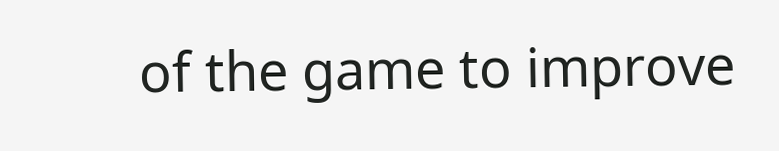of the game to improve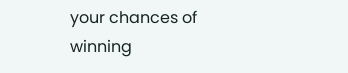your chances of winning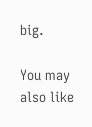big.

You may also like